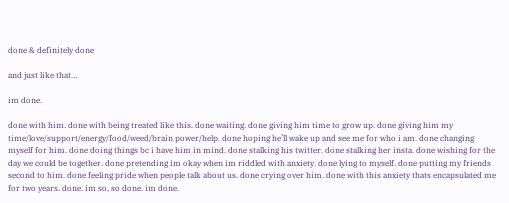done & definitely done

and just like that…

im done.

done with him. done with being treated like this. done waiting. done giving him time to grow up. done giving him my time/love/support/energy/food/weed/brain power/help. done hoping he’ll wake up and see me for who i am. done changing myself for him. done doing things bc i have him in mind. done stalking his twitter. done stalking her insta. done wishing for the day we could be together. done pretending im okay when im riddled with anxiety. done lying to myself. done putting my friends second to him. done feeling pride when people talk about us. done crying over him. done with this anxiety thats encapsulated me for two years. done. im so, so done. im done.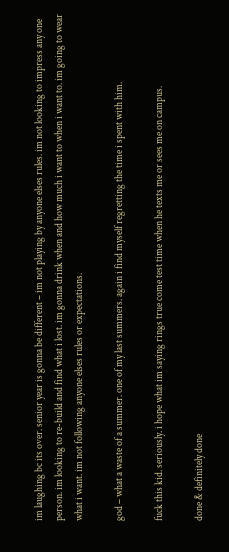im laughing bc its over. senior year is gonna be different – im not playing by anyone elses rules. im not looking to impress any one person. im looking to re-build and find what i lost. im gonna drink when and how much i want to when i want to. im going to wear what i want. im not following anyone elses rules or expectations.

god – what a waste of a summer. one of my last summers. again i find myself regretting the time i spent with him.

fuck this kid. seriously. i hope what im saying rings true come test time when he texts me or sees me on campus.

done & definitely done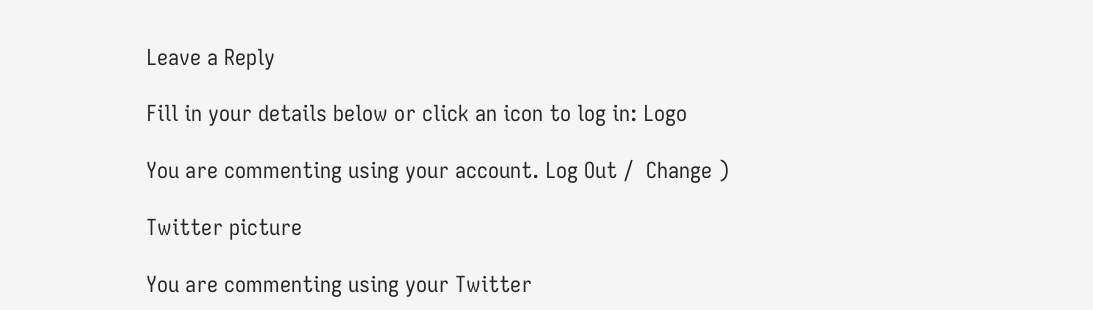Leave a Reply

Fill in your details below or click an icon to log in: Logo

You are commenting using your account. Log Out /  Change )

Twitter picture

You are commenting using your Twitter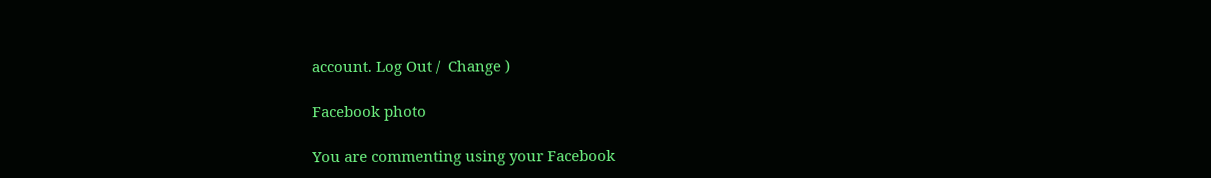account. Log Out /  Change )

Facebook photo

You are commenting using your Facebook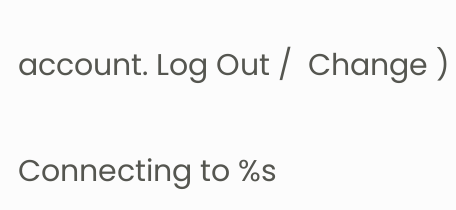account. Log Out /  Change )

Connecting to %s